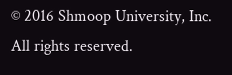© 2016 Shmoop University, Inc. All rights reserved.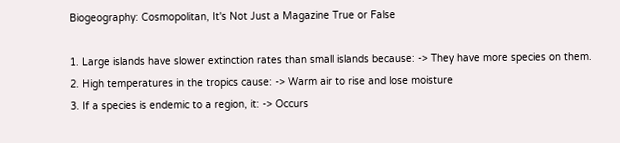Biogeography: Cosmopolitan, It's Not Just a Magazine True or False

1. Large islands have slower extinction rates than small islands because: -> They have more species on them.
2. High temperatures in the tropics cause: -> Warm air to rise and lose moisture
3. If a species is endemic to a region, it: -> Occurs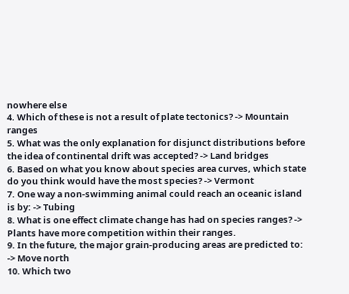nowhere else
4. Which of these is not a result of plate tectonics? -> Mountain ranges
5. What was the only explanation for disjunct distributions before the idea of continental drift was accepted? -> Land bridges
6. Based on what you know about species area curves, which state do you think would have the most species? -> Vermont
7. One way a non-swimming animal could reach an oceanic island is by: -> Tubing
8. What is one effect climate change has had on species ranges? -> Plants have more competition within their ranges.
9. In the future, the major grain-producing areas are predicted to: -> Move north
10. Which two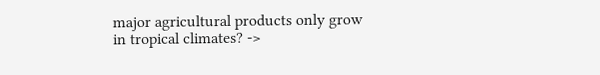major agricultural products only grow in tropical climates? ->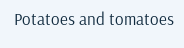Potatoes and tomatoes